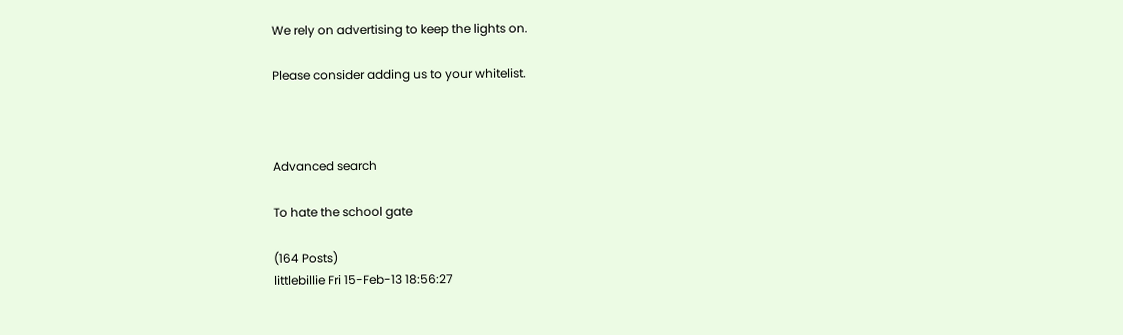We rely on advertising to keep the lights on.

Please consider adding us to your whitelist.



Advanced search

To hate the school gate

(164 Posts)
littlebillie Fri 15-Feb-13 18:56:27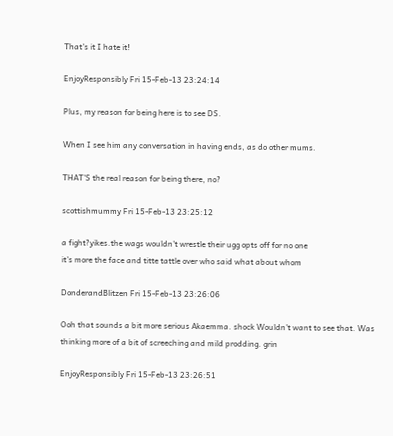That's it I hate it!

EnjoyResponsibly Fri 15-Feb-13 23:24:14

Plus, my reason for being here is to see DS.

When I see him any conversation in having ends, as do other mums.

THAT'S the real reason for being there, no?

scottishmummy Fri 15-Feb-13 23:25:12

a fight?yikes.the wags wouldn't wrestle their ugg opts off for no one
it's more the face and titte tattle over who said what about whom

DonderandBlitzen Fri 15-Feb-13 23:26:06

Ooh that sounds a bit more serious Akaemma. shock Wouldn't want to see that. Was thinking more of a bit of screeching and mild prodding. grin

EnjoyResponsibly Fri 15-Feb-13 23:26:51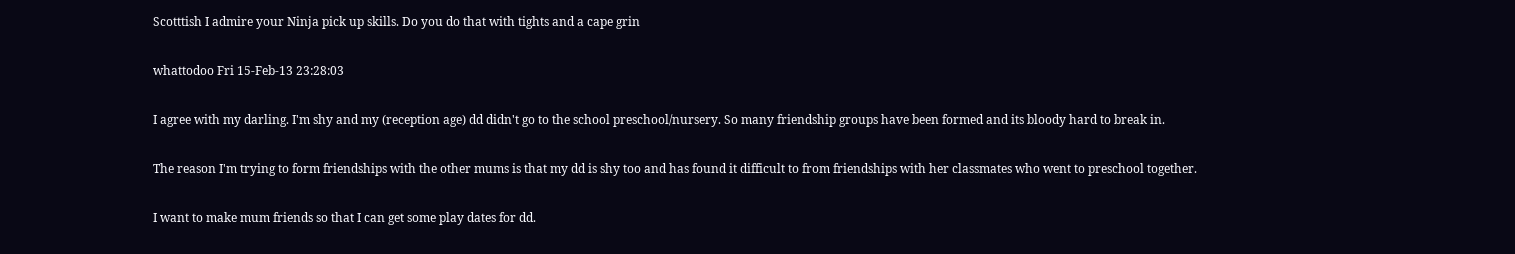Scotttish I admire your Ninja pick up skills. Do you do that with tights and a cape grin

whattodoo Fri 15-Feb-13 23:28:03

I agree with my darling. I'm shy and my (reception age) dd didn't go to the school preschool/nursery. So many friendship groups have been formed and its bloody hard to break in.

The reason I'm trying to form friendships with the other mums is that my dd is shy too and has found it difficult to from friendships with her classmates who went to preschool together.

I want to make mum friends so that I can get some play dates for dd.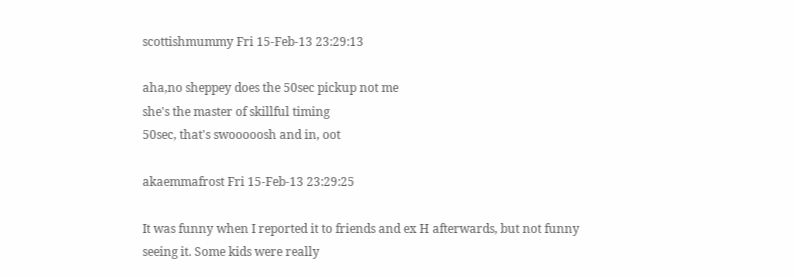scottishmummy Fri 15-Feb-13 23:29:13

aha,no sheppey does the 50sec pickup not me
she's the master of skillful timing
50sec, that's swooooosh and in, oot

akaemmafrost Fri 15-Feb-13 23:29:25

It was funny when I reported it to friends and ex H afterwards, but not funny seeing it. Some kids were really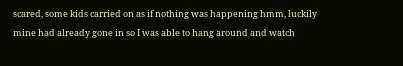scared, some kids carried on as if nothing was happening hmm, luckily mine had already gone in so I was able to hang around and watch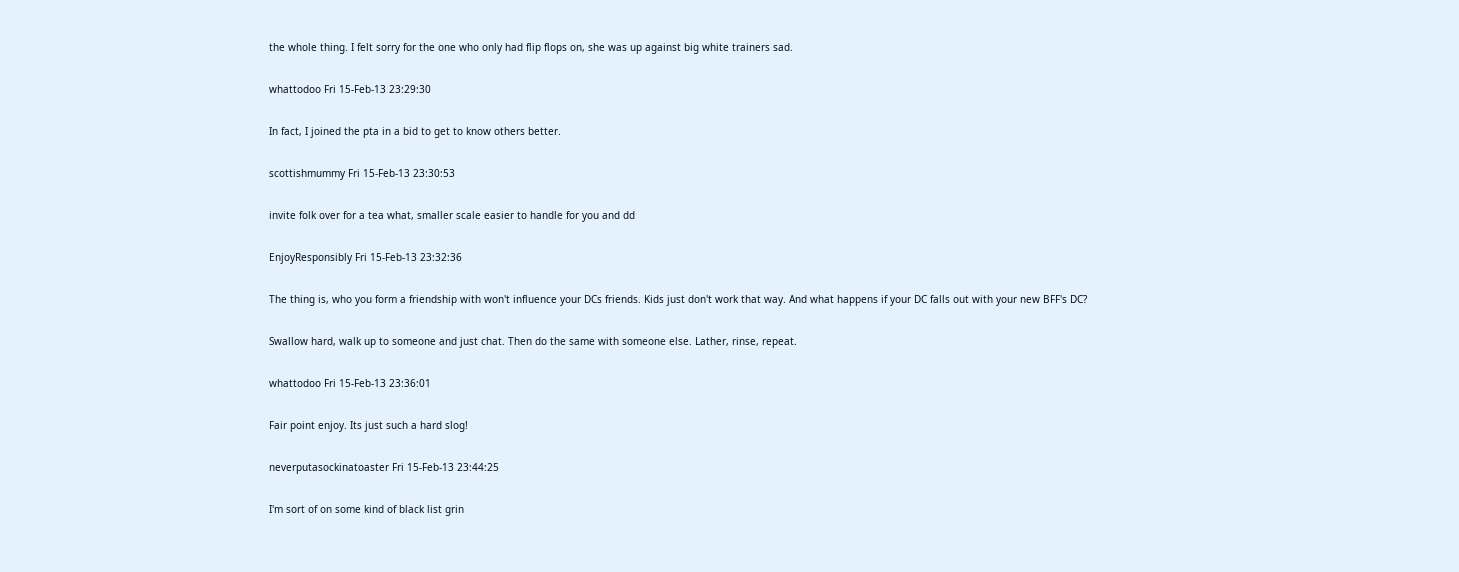the whole thing. I felt sorry for the one who only had flip flops on, she was up against big white trainers sad.

whattodoo Fri 15-Feb-13 23:29:30

In fact, I joined the pta in a bid to get to know others better.

scottishmummy Fri 15-Feb-13 23:30:53

invite folk over for a tea what, smaller scale easier to handle for you and dd

EnjoyResponsibly Fri 15-Feb-13 23:32:36

The thing is, who you form a friendship with won't influence your DCs friends. Kids just don't work that way. And what happens if your DC falls out with your new BFF's DC?

Swallow hard, walk up to someone and just chat. Then do the same with someone else. Lather, rinse, repeat.

whattodoo Fri 15-Feb-13 23:36:01

Fair point enjoy. Its just such a hard slog!

neverputasockinatoaster Fri 15-Feb-13 23:44:25

I'm sort of on some kind of black list grin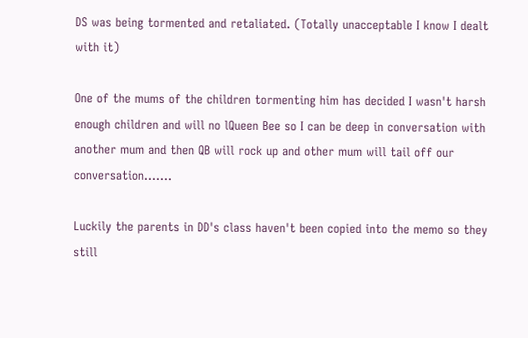DS was being tormented and retaliated. (Totally unacceptable I know I dealt with it)

One of the mums of the children tormenting him has decided I wasn't harsh enough children and will no lQueen Bee so I can be deep in conversation with another mum and then QB will rock up and other mum will tail off our conversation.......

Luckily the parents in DD's class haven't been copied into the memo so they still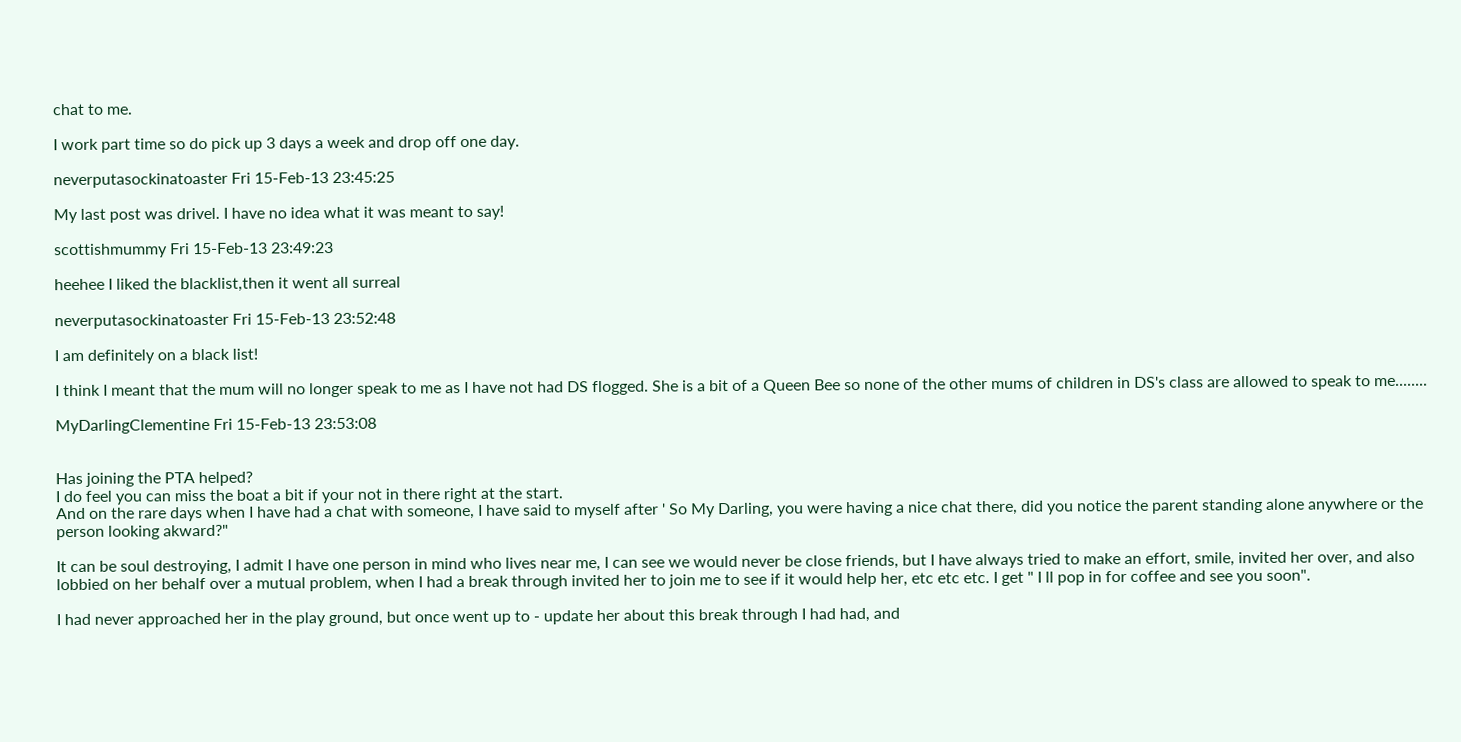chat to me.

I work part time so do pick up 3 days a week and drop off one day.

neverputasockinatoaster Fri 15-Feb-13 23:45:25

My last post was drivel. I have no idea what it was meant to say!

scottishmummy Fri 15-Feb-13 23:49:23

heehee I liked the blacklist,then it went all surreal

neverputasockinatoaster Fri 15-Feb-13 23:52:48

I am definitely on a black list!

I think I meant that the mum will no longer speak to me as I have not had DS flogged. She is a bit of a Queen Bee so none of the other mums of children in DS's class are allowed to speak to me........

MyDarlingClementine Fri 15-Feb-13 23:53:08


Has joining the PTA helped?
I do feel you can miss the boat a bit if your not in there right at the start.
And on the rare days when I have had a chat with someone, I have said to myself after ' So My Darling, you were having a nice chat there, did you notice the parent standing alone anywhere or the person looking akward?"

It can be soul destroying, I admit I have one person in mind who lives near me, I can see we would never be close friends, but I have always tried to make an effort, smile, invited her over, and also lobbied on her behalf over a mutual problem, when I had a break through invited her to join me to see if it would help her, etc etc etc. I get " I ll pop in for coffee and see you soon".

I had never approached her in the play ground, but once went up to - update her about this break through I had had, and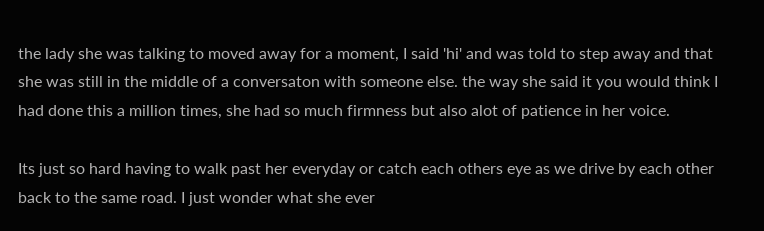the lady she was talking to moved away for a moment, I said 'hi' and was told to step away and that she was still in the middle of a conversaton with someone else. the way she said it you would think I had done this a million times, she had so much firmness but also alot of patience in her voice.

Its just so hard having to walk past her everyday or catch each others eye as we drive by each other back to the same road. I just wonder what she ever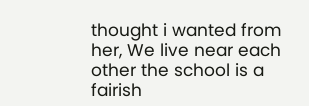thought i wanted from her, We live near each other the school is a fairish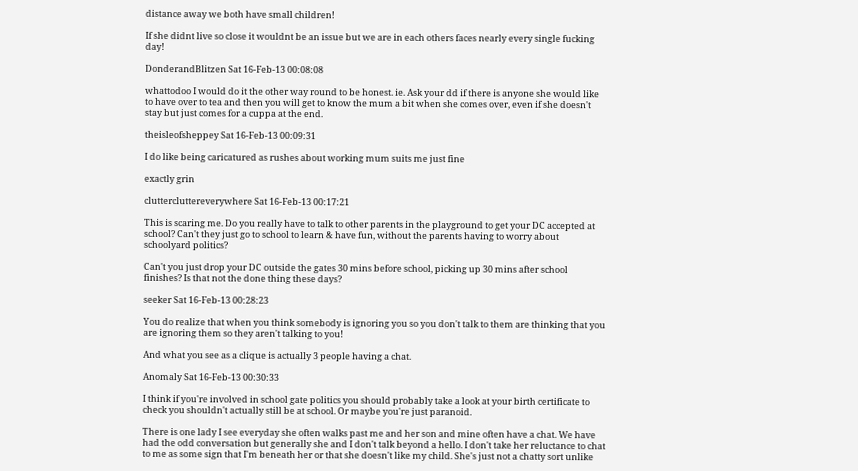distance away we both have small children!

If she didnt live so close it wouldnt be an issue but we are in each others faces nearly every single fucking day!

DonderandBlitzen Sat 16-Feb-13 00:08:08

whattodoo I would do it the other way round to be honest. ie. Ask your dd if there is anyone she would like to have over to tea and then you will get to know the mum a bit when she comes over, even if she doesn't stay but just comes for a cuppa at the end.

theisleofsheppey Sat 16-Feb-13 00:09:31

I do like being caricatured as rushes about working mum suits me just fine

exactly grin

cluttercluttereverywhere Sat 16-Feb-13 00:17:21

This is scaring me. Do you really have to talk to other parents in the playground to get your DC accepted at school? Can't they just go to school to learn & have fun, without the parents having to worry about schoolyard politics?

Can't you just drop your DC outside the gates 30 mins before school, picking up 30 mins after school finishes? Is that not the done thing these days?

seeker Sat 16-Feb-13 00:28:23

You do realize that when you think somebody is ignoring you so you don't talk to them are thinking that you are ignoring them so they aren't talking to you!

And what you see as a clique is actually 3 people having a chat.

Anomaly Sat 16-Feb-13 00:30:33

I think if you're involved in school gate politics you should probably take a look at your birth certificate to check you shouldn't actually still be at school. Or maybe you're just paranoid.

There is one lady I see everyday she often walks past me and her son and mine often have a chat. We have had the odd conversation but generally she and I don't talk beyond a hello. I don't take her reluctance to chat to me as some sign that I'm beneath her or that she doesn't like my child. She's just not a chatty sort unlike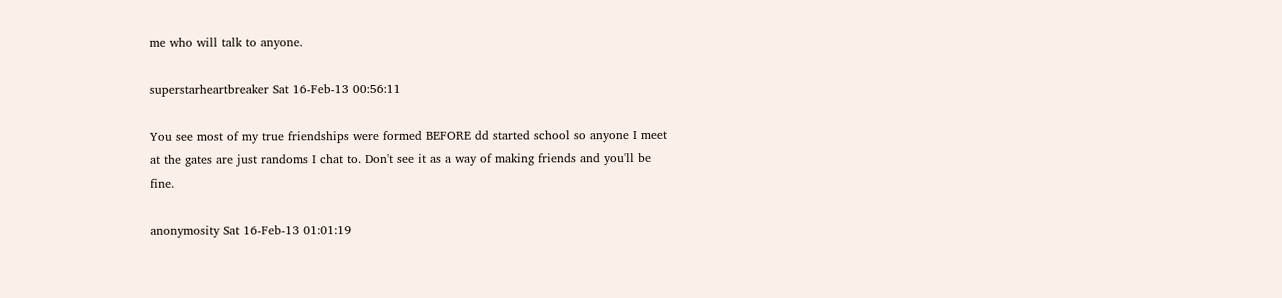me who will talk to anyone.

superstarheartbreaker Sat 16-Feb-13 00:56:11

You see most of my true friendships were formed BEFORE dd started school so anyone I meet at the gates are just randoms I chat to. Don't see it as a way of making friends and you'll be fine.

anonymosity Sat 16-Feb-13 01:01:19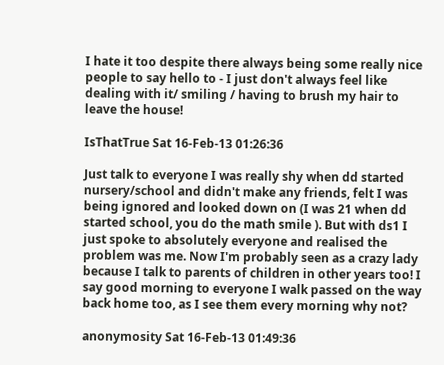I hate it too despite there always being some really nice people to say hello to - I just don't always feel like dealing with it/ smiling / having to brush my hair to leave the house!

IsThatTrue Sat 16-Feb-13 01:26:36

Just talk to everyone I was really shy when dd started nursery/school and didn't make any friends, felt I was being ignored and looked down on (I was 21 when dd started school, you do the math smile ). But with ds1 I just spoke to absolutely everyone and realised the problem was me. Now I'm probably seen as a crazy lady because I talk to parents of children in other years too! I say good morning to everyone I walk passed on the way back home too, as I see them every morning why not?

anonymosity Sat 16-Feb-13 01:49:36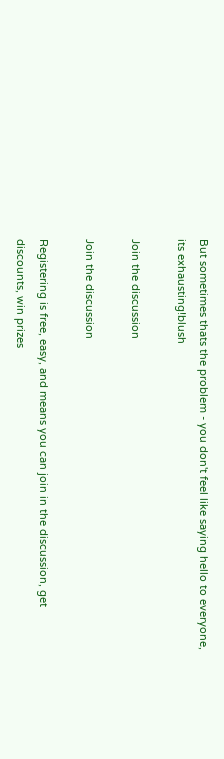But sometimes thats the problem - you don't feel like saying hello to everyone, its exhausting!blush

Join the discussion

Join the discussion

Registering is free, easy, and means you can join in the discussion, get discounts, win prizes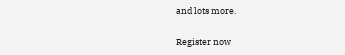and lots more.

Register now